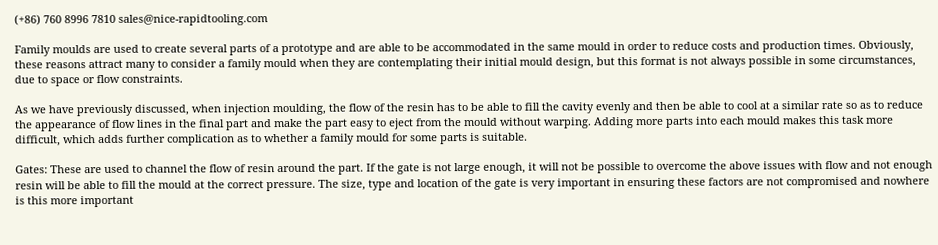(+86) 760 8996 7810 sales@nice-rapidtooling.com

Family moulds are used to create several parts of a prototype and are able to be accommodated in the same mould in order to reduce costs and production times. Obviously, these reasons attract many to consider a family mould when they are contemplating their initial mould design, but this format is not always possible in some circumstances, due to space or flow constraints.

As we have previously discussed, when injection moulding, the flow of the resin has to be able to fill the cavity evenly and then be able to cool at a similar rate so as to reduce the appearance of flow lines in the final part and make the part easy to eject from the mould without warping. Adding more parts into each mould makes this task more difficult, which adds further complication as to whether a family mould for some parts is suitable.

Gates: These are used to channel the flow of resin around the part. If the gate is not large enough, it will not be possible to overcome the above issues with flow and not enough resin will be able to fill the mould at the correct pressure. The size, type and location of the gate is very important in ensuring these factors are not compromised and nowhere is this more important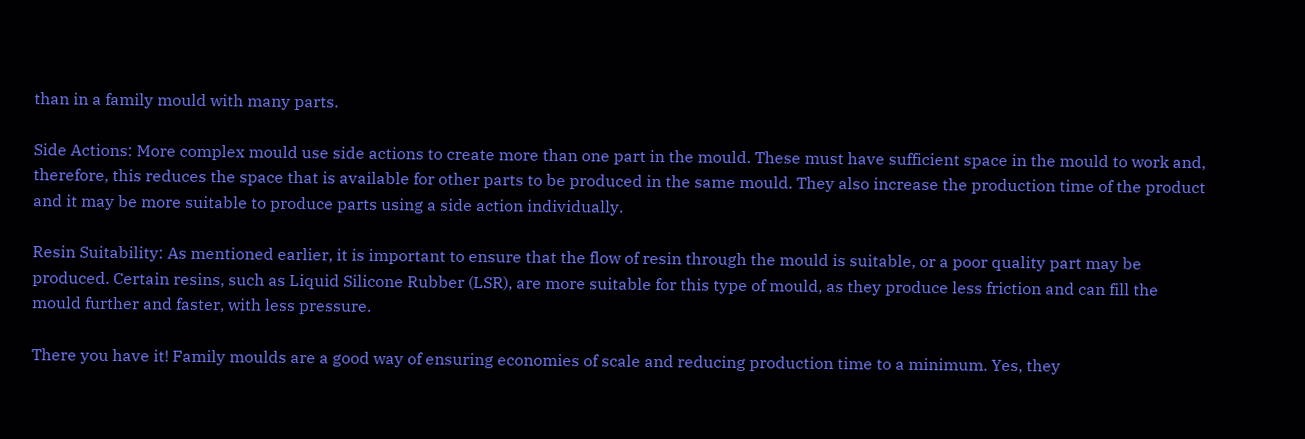than in a family mould with many parts.

Side Actions: More complex mould use side actions to create more than one part in the mould. These must have sufficient space in the mould to work and, therefore, this reduces the space that is available for other parts to be produced in the same mould. They also increase the production time of the product and it may be more suitable to produce parts using a side action individually.

Resin Suitability: As mentioned earlier, it is important to ensure that the flow of resin through the mould is suitable, or a poor quality part may be produced. Certain resins, such as Liquid Silicone Rubber (LSR), are more suitable for this type of mould, as they produce less friction and can fill the mould further and faster, with less pressure.

There you have it! Family moulds are a good way of ensuring economies of scale and reducing production time to a minimum. Yes, they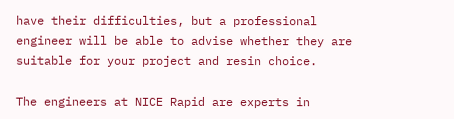have their difficulties, but a professional engineer will be able to advise whether they are suitable for your project and resin choice.

The engineers at NICE Rapid are experts in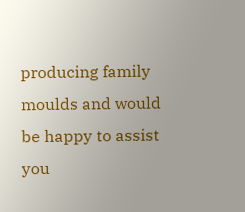producing family moulds and would be happy to assist you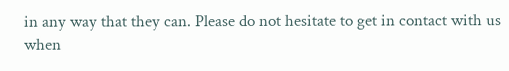in any way that they can. Please do not hesitate to get in contact with us when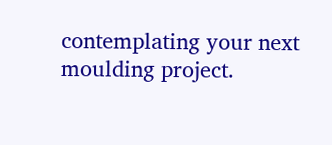contemplating your next moulding project.